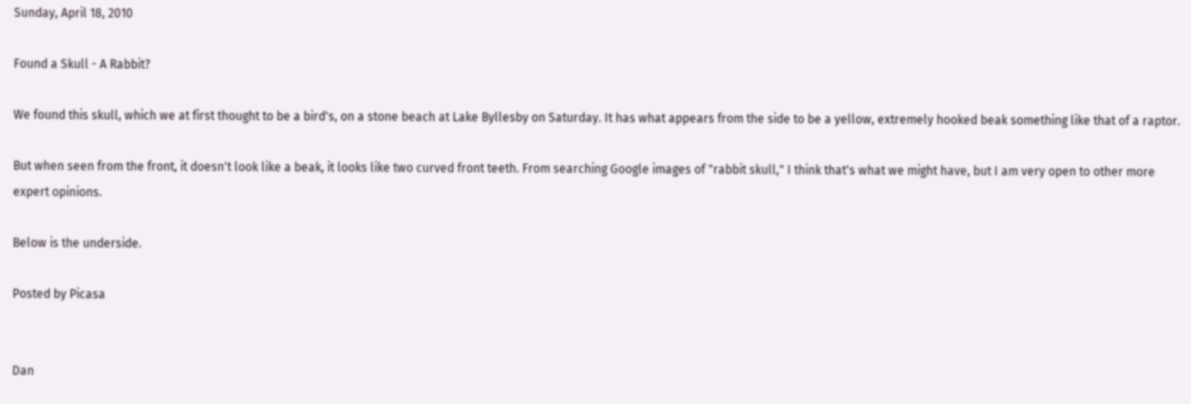Sunday, April 18, 2010

Found a Skull - A Rabbit?

We found this skull, which we at first thought to be a bird's, on a stone beach at Lake Byllesby on Saturday. It has what appears from the side to be a yellow, extremely hooked beak something like that of a raptor.

But when seen from the front, it doesn't look like a beak, it looks like two curved front teeth. From searching Google images of "rabbit skull," I think that's what we might have, but I am very open to other more expert opinions.

Below is the underside.

Posted by Picasa


Dan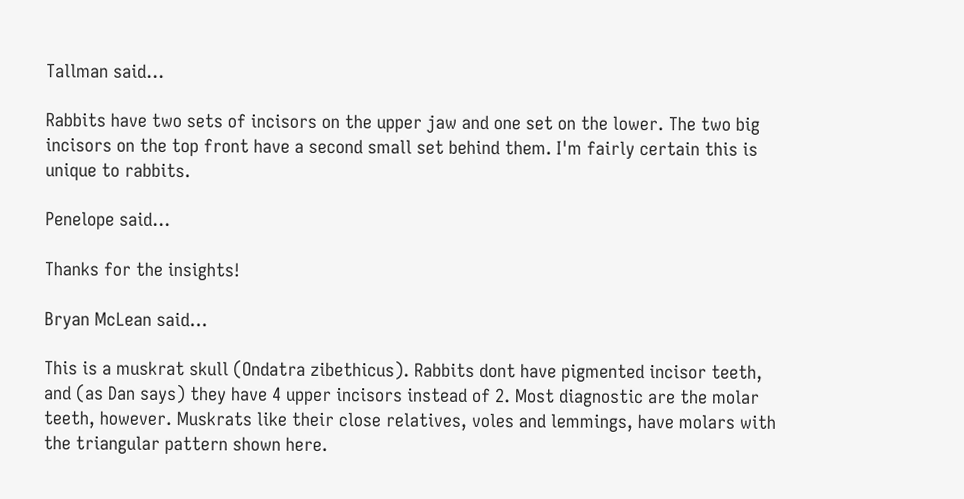Tallman said...

Rabbits have two sets of incisors on the upper jaw and one set on the lower. The two big incisors on the top front have a second small set behind them. I'm fairly certain this is unique to rabbits.

Penelope said...

Thanks for the insights!

Bryan McLean said...

This is a muskrat skull (Ondatra zibethicus). Rabbits dont have pigmented incisor teeth, and (as Dan says) they have 4 upper incisors instead of 2. Most diagnostic are the molar teeth, however. Muskrats like their close relatives, voles and lemmings, have molars with the triangular pattern shown here.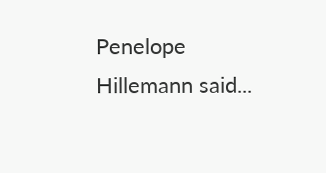Penelope Hillemann said...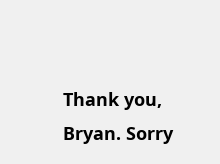Thank you, Bryan. Sorry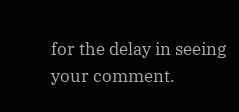for the delay in seeing your comment.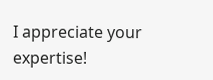I appreciate your expertise!